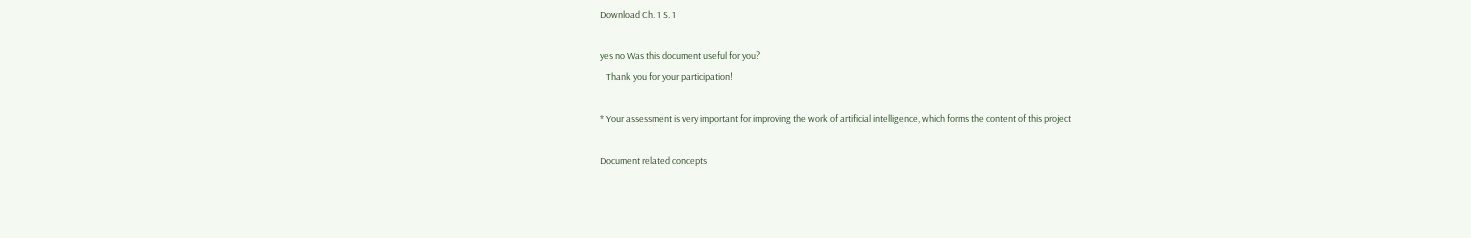Download Ch. 1 S. 1

yes no Was this document useful for you?
   Thank you for your participation!

* Your assessment is very important for improving the work of artificial intelligence, which forms the content of this project

Document related concepts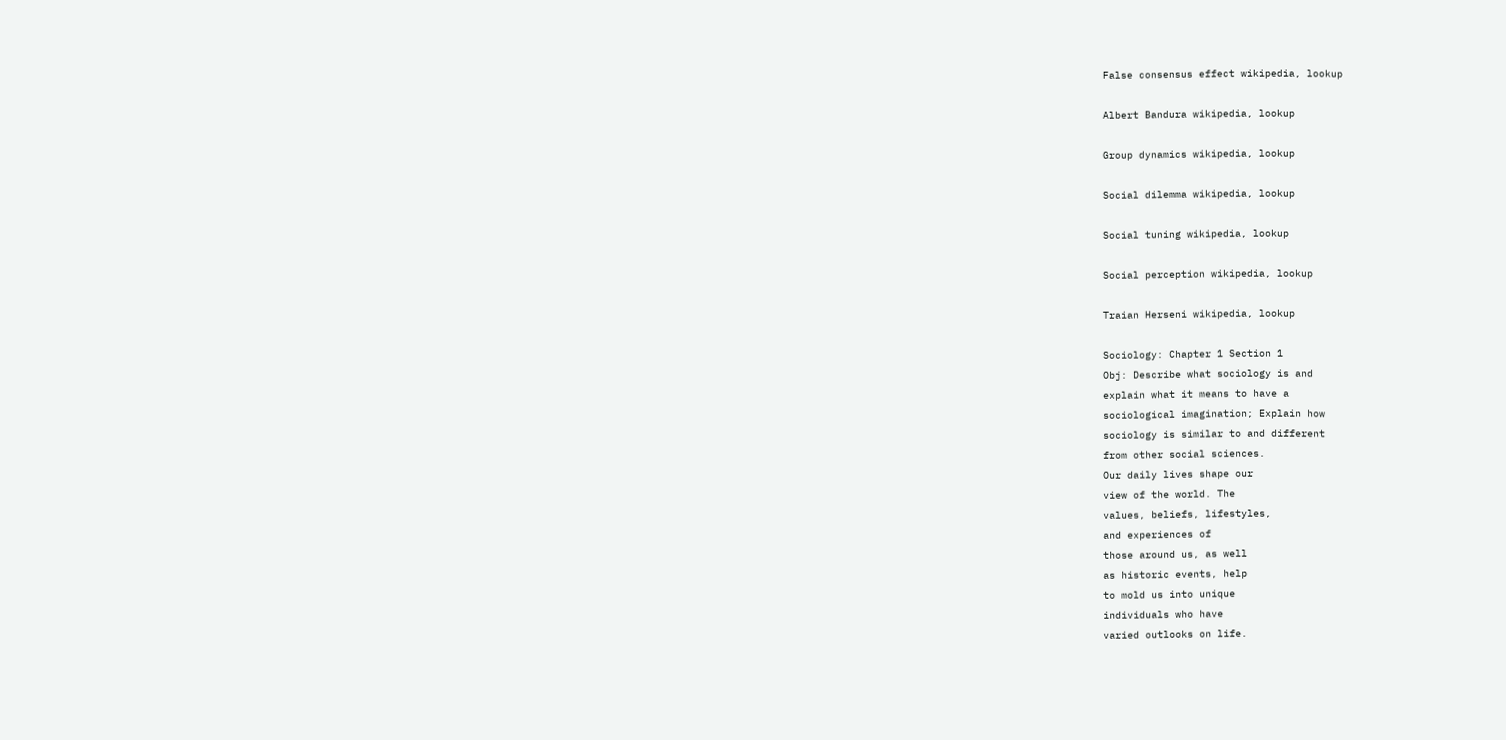False consensus effect wikipedia, lookup

Albert Bandura wikipedia, lookup

Group dynamics wikipedia, lookup

Social dilemma wikipedia, lookup

Social tuning wikipedia, lookup

Social perception wikipedia, lookup

Traian Herseni wikipedia, lookup

Sociology: Chapter 1 Section 1
Obj: Describe what sociology is and
explain what it means to have a
sociological imagination; Explain how
sociology is similar to and different
from other social sciences.
Our daily lives shape our
view of the world. The
values, beliefs, lifestyles,
and experiences of
those around us, as well
as historic events, help
to mold us into unique
individuals who have
varied outlooks on life.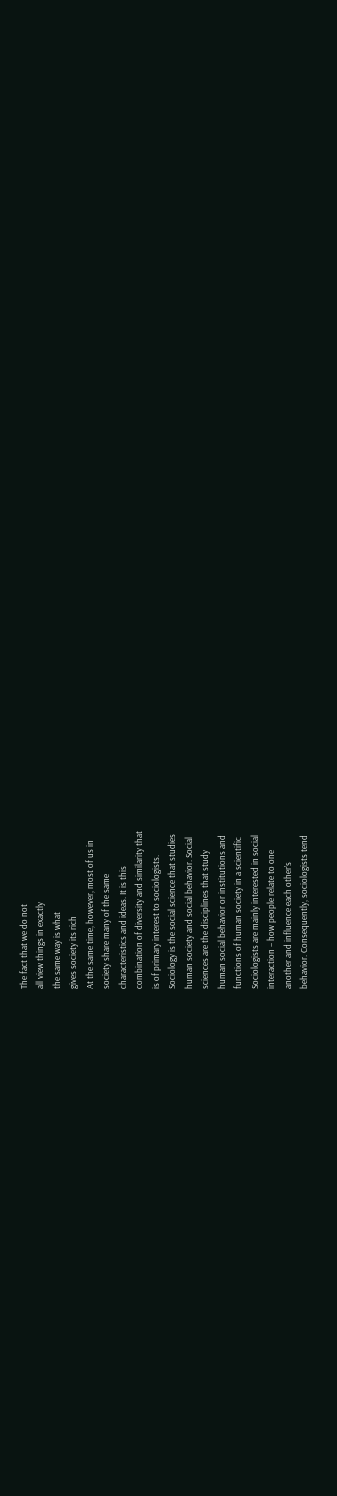The fact that we do not
all view things in exactly
the same way is what
gives society its rich
At the same time, however, most of us in
society share many of the same
characteristics and ideas. It is this
combination of diversity and similarity that
is of primary interest to sociologists.
Sociology is the social science that studies
human society and social behavior. Social
sciences are the disciplines that study
human social behavior or institutions and
functions of human society in a scientific
Sociologists are mainly interested in social
interaction – how people relate to one
another and influence each other’s
behavior. Consequently, sociologists tend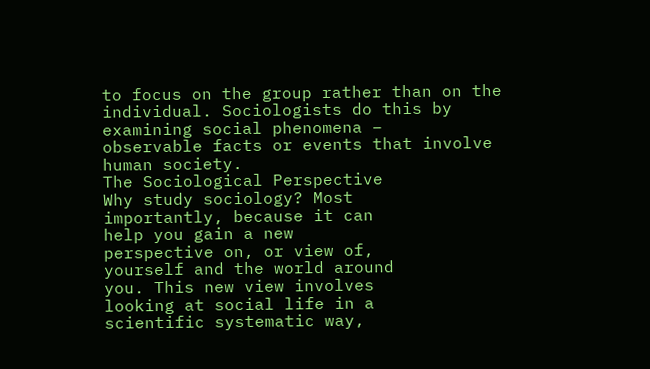to focus on the group rather than on the
individual. Sociologists do this by
examining social phenomena –
observable facts or events that involve
human society.
The Sociological Perspective
Why study sociology? Most
importantly, because it can
help you gain a new
perspective on, or view of,
yourself and the world around
you. This new view involves
looking at social life in a
scientific systematic way,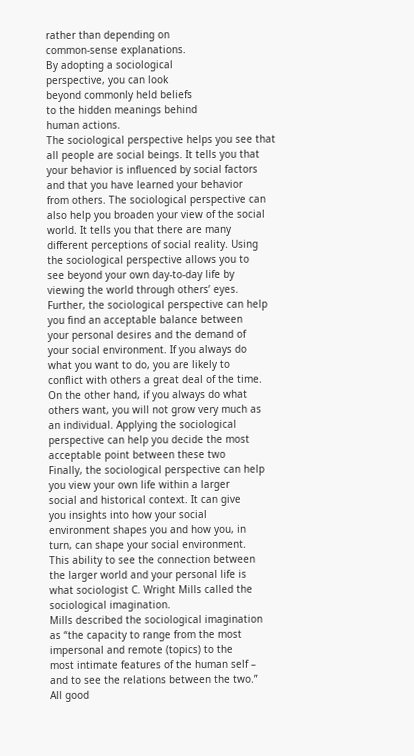rather than depending on
common-sense explanations.
By adopting a sociological
perspective, you can look
beyond commonly held beliefs
to the hidden meanings behind
human actions.
The sociological perspective helps you see that
all people are social beings. It tells you that
your behavior is influenced by social factors
and that you have learned your behavior
from others. The sociological perspective can
also help you broaden your view of the social
world. It tells you that there are many
different perceptions of social reality. Using
the sociological perspective allows you to
see beyond your own day-to-day life by
viewing the world through others’ eyes.
Further, the sociological perspective can help
you find an acceptable balance between
your personal desires and the demand of
your social environment. If you always do
what you want to do, you are likely to
conflict with others a great deal of the time.
On the other hand, if you always do what
others want, you will not grow very much as
an individual. Applying the sociological
perspective can help you decide the most
acceptable point between these two
Finally, the sociological perspective can help
you view your own life within a larger
social and historical context. It can give
you insights into how your social
environment shapes you and how you, in
turn, can shape your social environment.
This ability to see the connection between
the larger world and your personal life is
what sociologist C. Wright Mills called the
sociological imagination.
Mills described the sociological imagination
as “the capacity to range from the most
impersonal and remote (topics) to the
most intimate features of the human self –
and to see the relations between the two.”
All good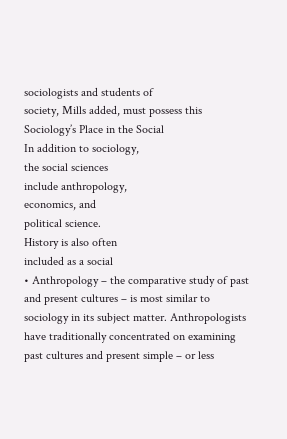sociologists and students of
society, Mills added, must possess this
Sociology’s Place in the Social
In addition to sociology,
the social sciences
include anthropology,
economics, and
political science.
History is also often
included as a social
• Anthropology – the comparative study of past
and present cultures – is most similar to
sociology in its subject matter. Anthropologists
have traditionally concentrated on examining
past cultures and present simple – or less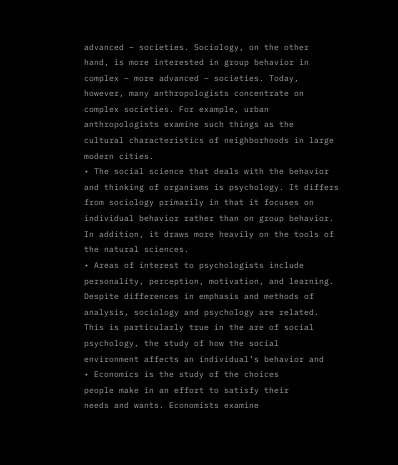advanced – societies. Sociology, on the other
hand, is more interested in group behavior in
complex – more advanced – societies. Today,
however, many anthropologists concentrate on
complex societies. For example, urban
anthropologists examine such things as the
cultural characteristics of neighborhoods in large
modern cities.
• The social science that deals with the behavior
and thinking of organisms is psychology. It differs
from sociology primarily in that it focuses on
individual behavior rather than on group behavior.
In addition, it draws more heavily on the tools of
the natural sciences.
• Areas of interest to psychologists include
personality, perception, motivation, and learning.
Despite differences in emphasis and methods of
analysis, sociology and psychology are related.
This is particularly true in the are of social
psychology, the study of how the social
environment affects an individual’s behavior and
• Economics is the study of the choices
people make in an effort to satisfy their
needs and wants. Economists examine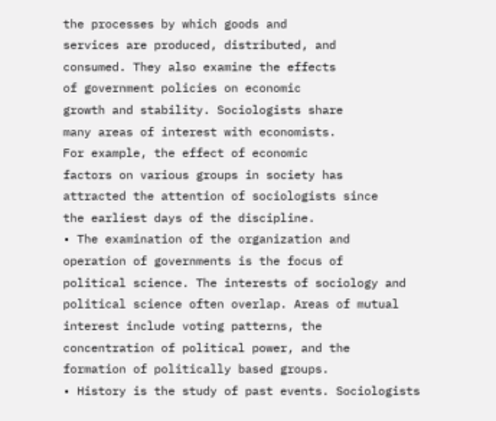the processes by which goods and
services are produced, distributed, and
consumed. They also examine the effects
of government policies on economic
growth and stability. Sociologists share
many areas of interest with economists.
For example, the effect of economic
factors on various groups in society has
attracted the attention of sociologists since
the earliest days of the discipline.
• The examination of the organization and
operation of governments is the focus of
political science. The interests of sociology and
political science often overlap. Areas of mutual
interest include voting patterns, the
concentration of political power, and the
formation of politically based groups.
• History is the study of past events. Sociologists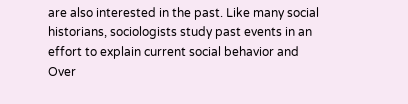are also interested in the past. Like many social
historians, sociologists study past events in an
effort to explain current social behavior and
Over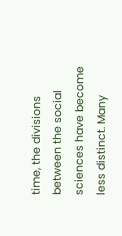time, the divisions between the social
sciences have become less distinct. Many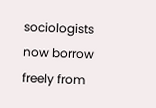sociologists now borrow freely from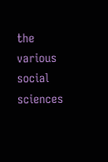the
various social sciences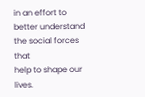in an effort to
better understand the social forces that
help to shape our lives.